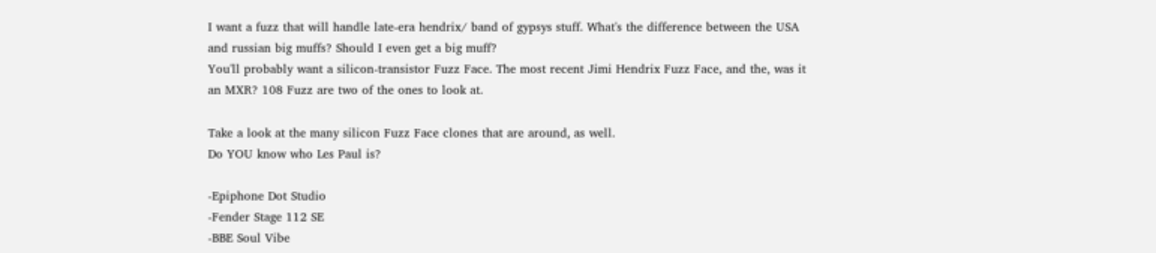I want a fuzz that will handle late-era hendrix/ band of gypsys stuff. What's the difference between the USA and russian big muffs? Should I even get a big muff?
You'll probably want a silicon-transistor Fuzz Face. The most recent Jimi Hendrix Fuzz Face, and the, was it an MXR? 108 Fuzz are two of the ones to look at.

Take a look at the many silicon Fuzz Face clones that are around, as well.
Do YOU know who Les Paul is?

-Epiphone Dot Studio
-Fender Stage 112 SE
-BBE Soul Vibe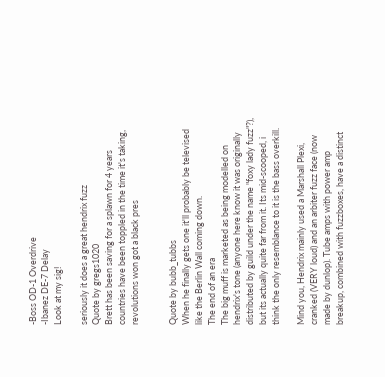-Boss OD-1 Overdrive
-Ibanez DE-7 Delay
Look at my sig!

seriously it does a great hendrix fuzz
Quote by gregs1020
Brett has been saving for a splawn for 4 years
countries have been toppled in the time it's taking, revolutions won got a black pres


Quote by bubb_tubbs
When he finally gets one it'll probably be televised like the Berlin Wall coming down.
The end of an era
The big muff is marketed as being modelled on hendrix's tone (anyone here know it was originally distributed by guild under the name "foxy lady fuzz"?), but its actually quite far from it. Its mid-scooped, i think the only resemblance to it is the bass overkill.

Mind you, Hendrix mainly used a Marshall Plexi, cranked (VERY loud) and an arbiter fuzz face (now made by dunlop). Tube amps with power amp breakup, combined with fuzzboxes, have a distinct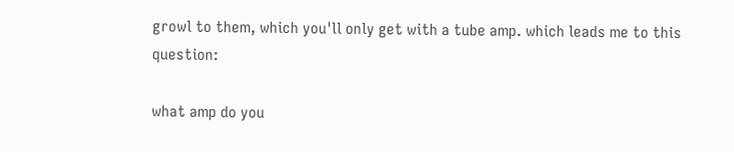growl to them, which you'll only get with a tube amp. which leads me to this question:

what amp do you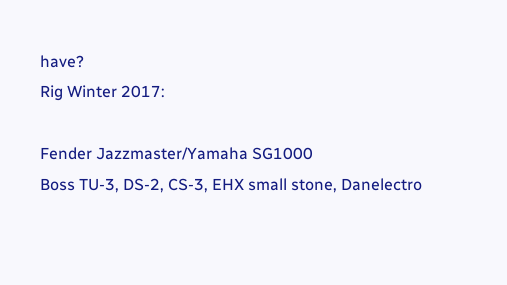have?
Rig Winter 2017:

Fender Jazzmaster/Yamaha SG1000
Boss TU-3, DS-2, CS-3, EHX small stone, Danelectro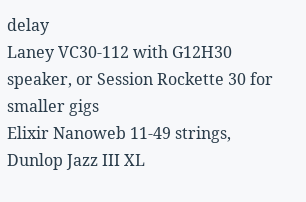delay
Laney VC30-112 with G12H30 speaker, or Session Rockette 30 for smaller gigs
Elixir Nanoweb 11-49 strings, Dunlop Jazz III XL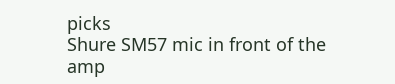picks
Shure SM57 mic in front of the amp